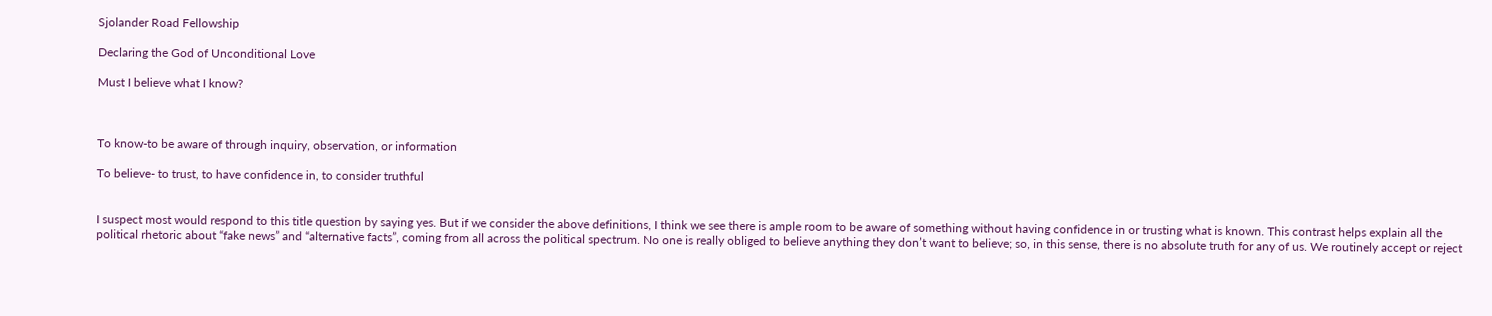Sjolander Road Fellowship

Declaring the God of Unconditional Love

Must I believe what I know?



To know-to be aware of through inquiry, observation, or information

To believe- to trust, to have confidence in, to consider truthful


I suspect most would respond to this title question by saying yes. But if we consider the above definitions, I think we see there is ample room to be aware of something without having confidence in or trusting what is known. This contrast helps explain all the political rhetoric about “fake news” and “alternative facts”, coming from all across the political spectrum. No one is really obliged to believe anything they don’t want to believe; so, in this sense, there is no absolute truth for any of us. We routinely accept or reject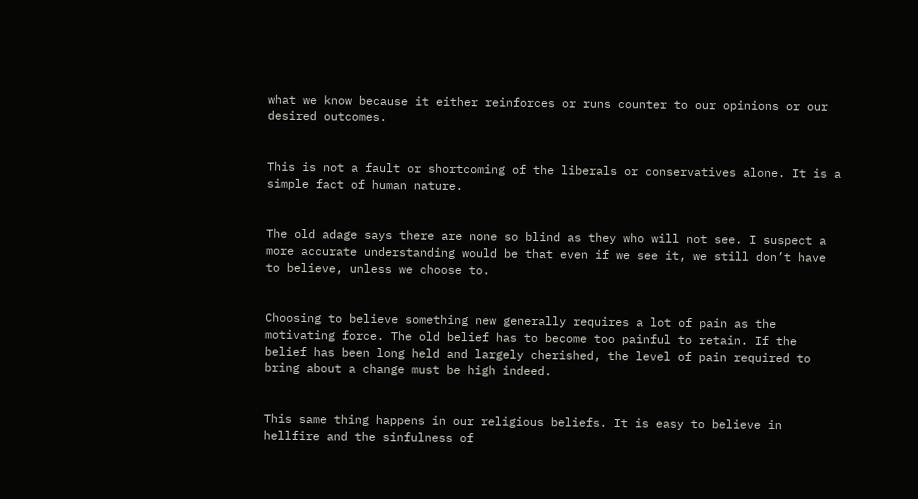what we know because it either reinforces or runs counter to our opinions or our desired outcomes.


This is not a fault or shortcoming of the liberals or conservatives alone. It is a simple fact of human nature.


The old adage says there are none so blind as they who will not see. I suspect a more accurate understanding would be that even if we see it, we still don’t have to believe, unless we choose to.


Choosing to believe something new generally requires a lot of pain as the motivating force. The old belief has to become too painful to retain. If the belief has been long held and largely cherished, the level of pain required to bring about a change must be high indeed.


This same thing happens in our religious beliefs. It is easy to believe in hellfire and the sinfulness of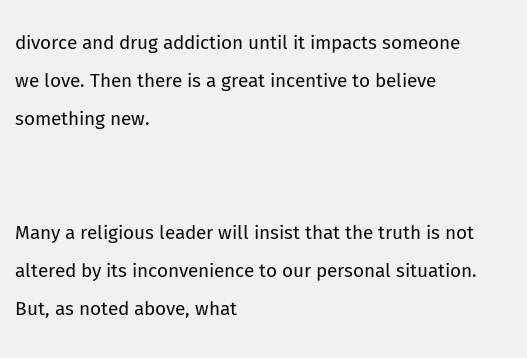divorce and drug addiction until it impacts someone we love. Then there is a great incentive to believe something new.


Many a religious leader will insist that the truth is not altered by its inconvenience to our personal situation. But, as noted above, what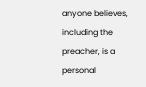anyone believes, including the preacher, is a personal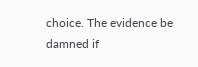choice. The evidence be damned if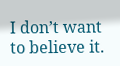I don’t want to believe it.